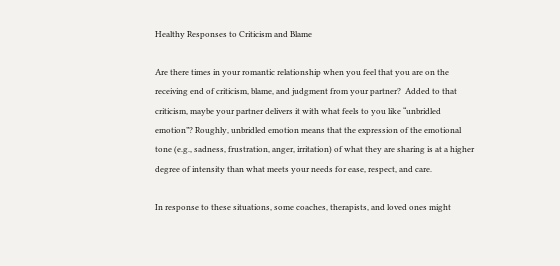Healthy Responses to Criticism and Blame

Are there times in your romantic relationship when you feel that you are on the receiving end of criticism, blame, and judgment from your partner?  Added to that criticism, maybe your partner delivers it with what feels to you like “unbridled emotion”? Roughly, unbridled emotion means that the expression of the emotional tone (e.g., sadness, frustration, anger, irritation) of what they are sharing is at a higher degree of intensity than what meets your needs for ease, respect, and care.

In response to these situations, some coaches, therapists, and loved ones might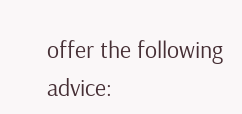offer the following advice: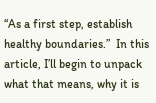“As a first step, establish healthy boundaries.”  In this article, I’ll begin to unpack what that means, why it is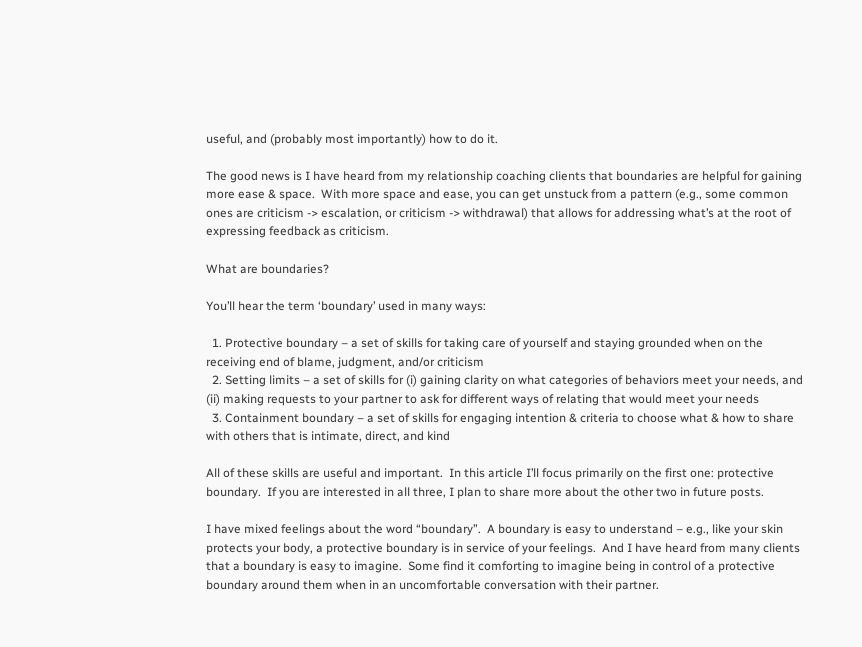useful, and (probably most importantly) how to do it.

The good news is I have heard from my relationship coaching clients that boundaries are helpful for gaining more ease & space.  With more space and ease, you can get unstuck from a pattern (e.g., some common ones are criticism -> escalation, or criticism -> withdrawal) that allows for addressing what’s at the root of expressing feedback as criticism.

What are boundaries?

You’ll hear the term ‘boundary’ used in many ways:

  1. Protective boundary – a set of skills for taking care of yourself and staying grounded when on the receiving end of blame, judgment, and/or criticism
  2. Setting limits – a set of skills for (i) gaining clarity on what categories of behaviors meet your needs, and (ii) making requests to your partner to ask for different ways of relating that would meet your needs
  3. Containment boundary – a set of skills for engaging intention & criteria to choose what & how to share with others that is intimate, direct, and kind

All of these skills are useful and important.  In this article I’ll focus primarily on the first one: protective boundary.  If you are interested in all three, I plan to share more about the other two in future posts.

I have mixed feelings about the word “boundary”.  A boundary is easy to understand – e.g., like your skin protects your body, a protective boundary is in service of your feelings.  And I have heard from many clients that a boundary is easy to imagine.  Some find it comforting to imagine being in control of a protective boundary around them when in an uncomfortable conversation with their partner.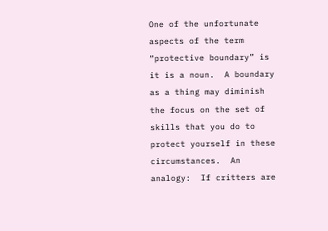One of the unfortunate aspects of the term “protective boundary” is it is a noun.  A boundary as a thing may diminish the focus on the set of skills that you do to protect yourself in these circumstances.  An analogy:  If critters are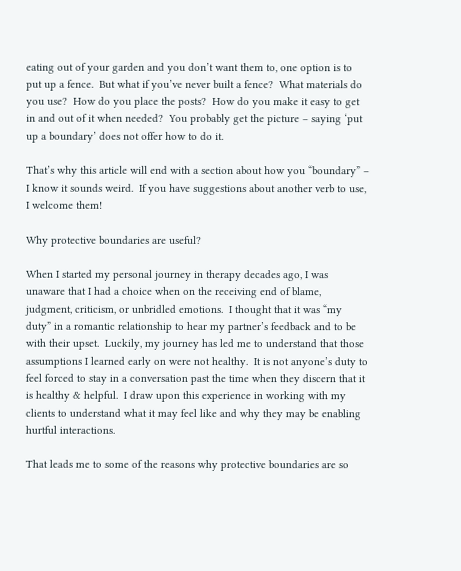eating out of your garden and you don’t want them to, one option is to put up a fence.  But what if you’ve never built a fence?  What materials do you use?  How do you place the posts?  How do you make it easy to get in and out of it when needed?  You probably get the picture – saying ‘put up a boundary’ does not offer how to do it.

That’s why this article will end with a section about how you “boundary” – I know it sounds weird.  If you have suggestions about another verb to use, I welcome them!

Why protective boundaries are useful?

When I started my personal journey in therapy decades ago, I was unaware that I had a choice when on the receiving end of blame, judgment, criticism, or unbridled emotions.  I thought that it was “my duty” in a romantic relationship to hear my partner’s feedback and to be with their upset.  Luckily, my journey has led me to understand that those assumptions I learned early on were not healthy.  It is not anyone’s duty to feel forced to stay in a conversation past the time when they discern that it is healthy & helpful.  I draw upon this experience in working with my clients to understand what it may feel like and why they may be enabling hurtful interactions.

That leads me to some of the reasons why protective boundaries are so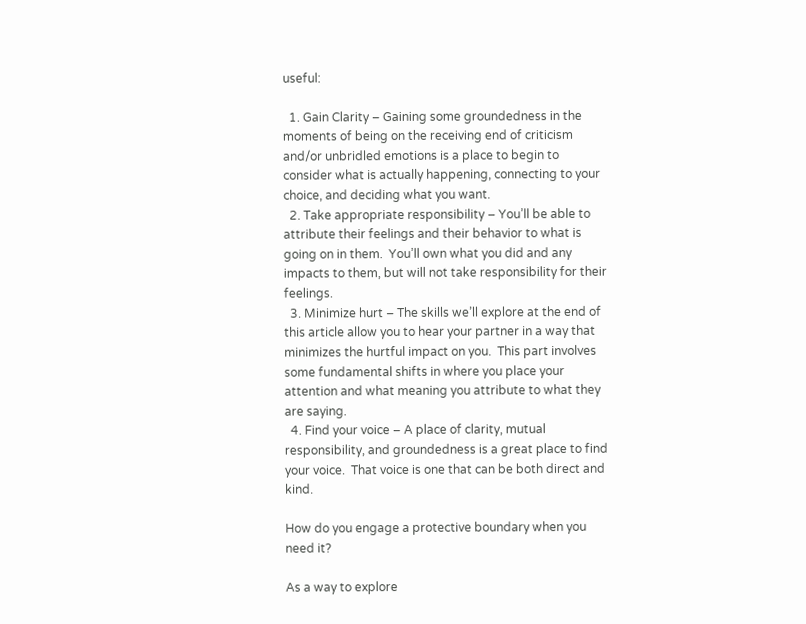useful:

  1. Gain Clarity – Gaining some groundedness in the moments of being on the receiving end of criticism and/or unbridled emotions is a place to begin to consider what is actually happening, connecting to your choice, and deciding what you want.
  2. Take appropriate responsibility – You’ll be able to attribute their feelings and their behavior to what is going on in them.  You’ll own what you did and any impacts to them, but will not take responsibility for their feelings.
  3. Minimize hurt – The skills we’ll explore at the end of this article allow you to hear your partner in a way that minimizes the hurtful impact on you.  This part involves some fundamental shifts in where you place your attention and what meaning you attribute to what they are saying.
  4. Find your voice – A place of clarity, mutual responsibility, and groundedness is a great place to find your voice.  That voice is one that can be both direct and kind.

How do you engage a protective boundary when you need it?

As a way to explore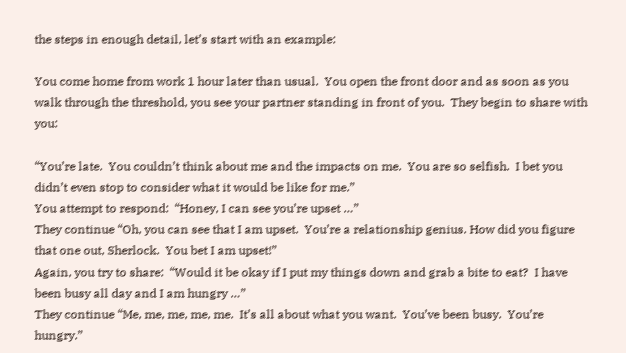the steps in enough detail, let’s start with an example:

You come home from work 1 hour later than usual.  You open the front door and as soon as you walk through the threshold, you see your partner standing in front of you.  They begin to share with you:

“You’re late.  You couldn’t think about me and the impacts on me.  You are so selfish.  I bet you didn’t even stop to consider what it would be like for me.”
You attempt to respond:  “Honey, I can see you’re upset …”
They continue “Oh, you can see that I am upset.  You’re a relationship genius. How did you figure that one out, Sherlock.  You bet I am upset!”
Again, you try to share:  “Would it be okay if I put my things down and grab a bite to eat?  I have been busy all day and I am hungry …”
They continue “Me, me, me, me, me.  It’s all about what you want.  You’ve been busy.  You’re hungry.”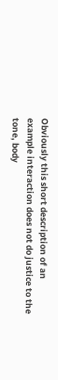Obviously this short description of an example interaction does not do justice to the tone, body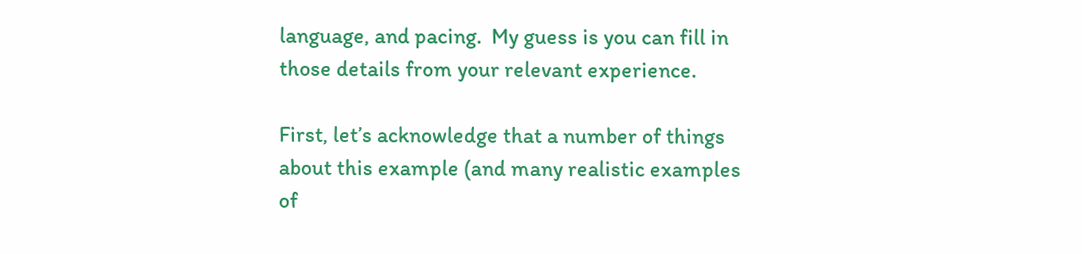language, and pacing.  My guess is you can fill in those details from your relevant experience.

First, let’s acknowledge that a number of things about this example (and many realistic examples of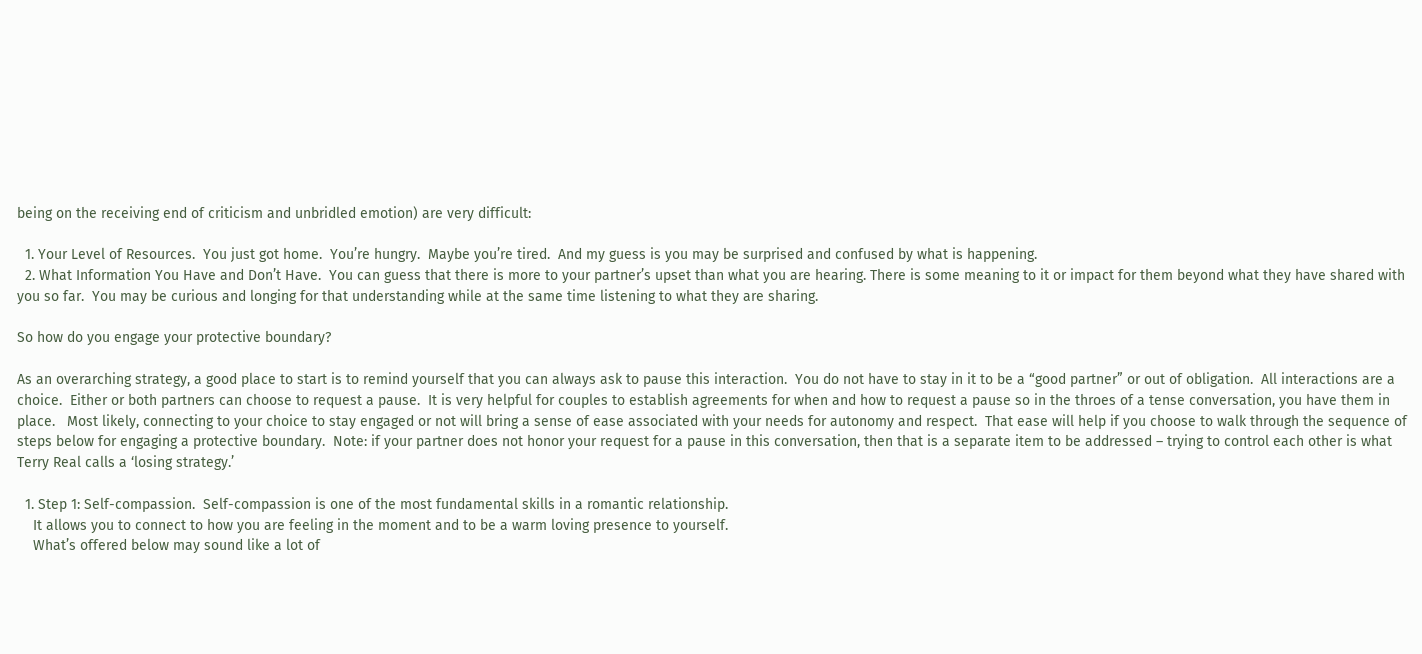being on the receiving end of criticism and unbridled emotion) are very difficult:

  1. Your Level of Resources.  You just got home.  You’re hungry.  Maybe you’re tired.  And my guess is you may be surprised and confused by what is happening.
  2. What Information You Have and Don’t Have.  You can guess that there is more to your partner’s upset than what you are hearing. There is some meaning to it or impact for them beyond what they have shared with you so far.  You may be curious and longing for that understanding while at the same time listening to what they are sharing.

So how do you engage your protective boundary?

As an overarching strategy, a good place to start is to remind yourself that you can always ask to pause this interaction.  You do not have to stay in it to be a “good partner” or out of obligation.  All interactions are a choice.  Either or both partners can choose to request a pause.  It is very helpful for couples to establish agreements for when and how to request a pause so in the throes of a tense conversation, you have them in place.   Most likely, connecting to your choice to stay engaged or not will bring a sense of ease associated with your needs for autonomy and respect.  That ease will help if you choose to walk through the sequence of steps below for engaging a protective boundary.  Note: if your partner does not honor your request for a pause in this conversation, then that is a separate item to be addressed – trying to control each other is what Terry Real calls a ‘losing strategy.’

  1. Step 1: Self-compassion.  Self-compassion is one of the most fundamental skills in a romantic relationship.
    It allows you to connect to how you are feeling in the moment and to be a warm loving presence to yourself.
    What’s offered below may sound like a lot of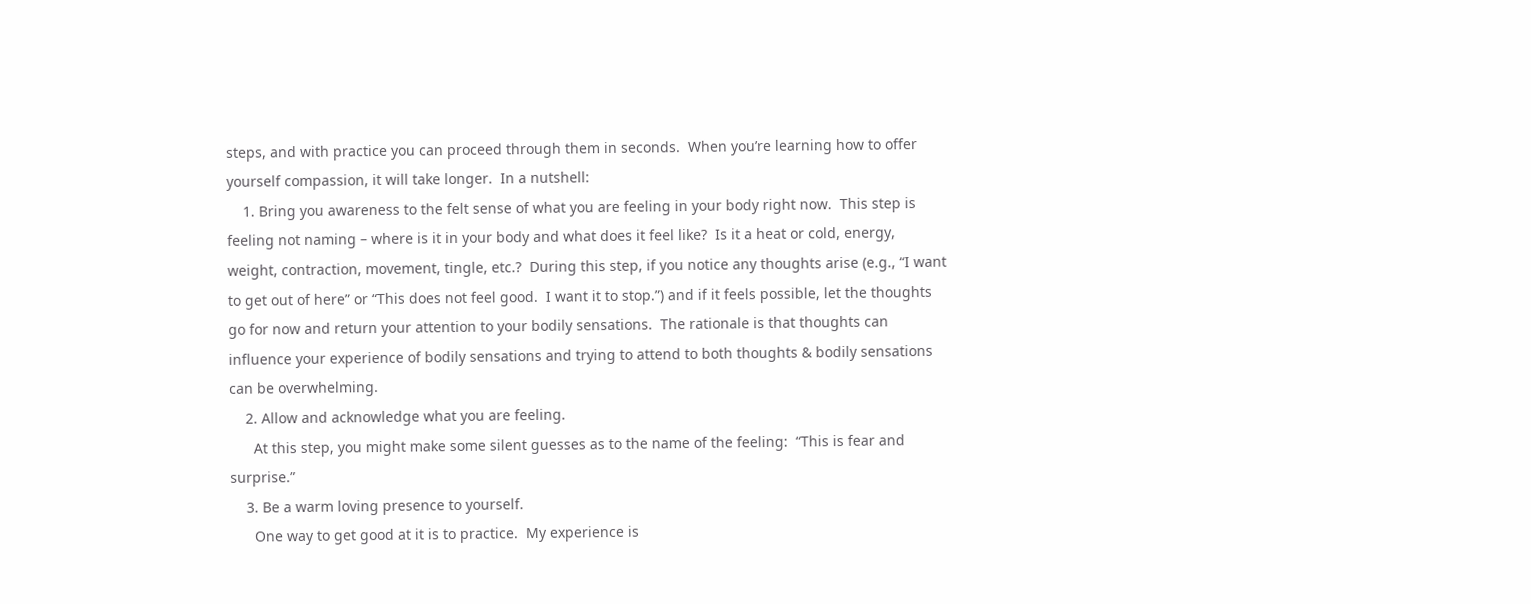steps, and with practice you can proceed through them in seconds.  When you’re learning how to offer yourself compassion, it will take longer.  In a nutshell:
    1. Bring you awareness to the felt sense of what you are feeling in your body right now.  This step is feeling not naming – where is it in your body and what does it feel like?  Is it a heat or cold, energy, weight, contraction, movement, tingle, etc.?  During this step, if you notice any thoughts arise (e.g., “I want to get out of here” or “This does not feel good.  I want it to stop.”) and if it feels possible, let the thoughts go for now and return your attention to your bodily sensations.  The rationale is that thoughts can influence your experience of bodily sensations and trying to attend to both thoughts & bodily sensations can be overwhelming.
    2. Allow and acknowledge what you are feeling.
      At this step, you might make some silent guesses as to the name of the feeling:  “This is fear and surprise.”
    3. Be a warm loving presence to yourself.
      One way to get good at it is to practice.  My experience is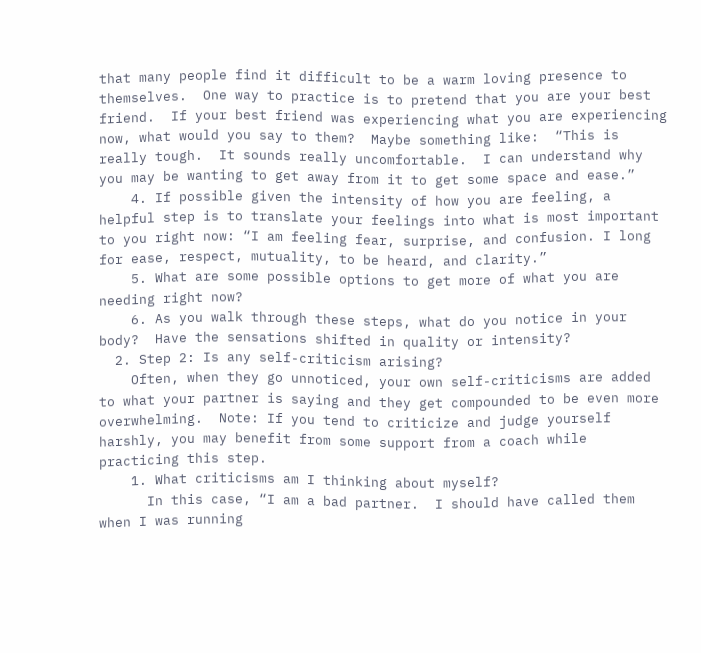that many people find it difficult to be a warm loving presence to themselves.  One way to practice is to pretend that you are your best friend.  If your best friend was experiencing what you are experiencing now, what would you say to them?  Maybe something like:  “This is really tough.  It sounds really uncomfortable.  I can understand why you may be wanting to get away from it to get some space and ease.”
    4. If possible given the intensity of how you are feeling, a helpful step is to translate your feelings into what is most important to you right now: “I am feeling fear, surprise, and confusion. I long for ease, respect, mutuality, to be heard, and clarity.”
    5. What are some possible options to get more of what you are needing right now?
    6. As you walk through these steps, what do you notice in your body?  Have the sensations shifted in quality or intensity?
  2. Step 2: Is any self-criticism arising?
    Often, when they go unnoticed, your own self-criticisms are added to what your partner is saying and they get compounded to be even more overwhelming.  Note: If you tend to criticize and judge yourself harshly, you may benefit from some support from a coach while practicing this step.
    1. What criticisms am I thinking about myself?
      In this case, “I am a bad partner.  I should have called them when I was running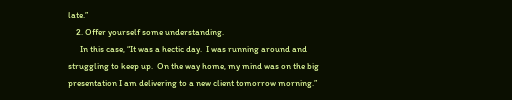late.”
    2. Offer yourself some understanding.
      In this case, “It was a hectic day.  I was running around and struggling to keep up.  On the way home, my mind was on the big presentation I am delivering to a new client tomorrow morning.”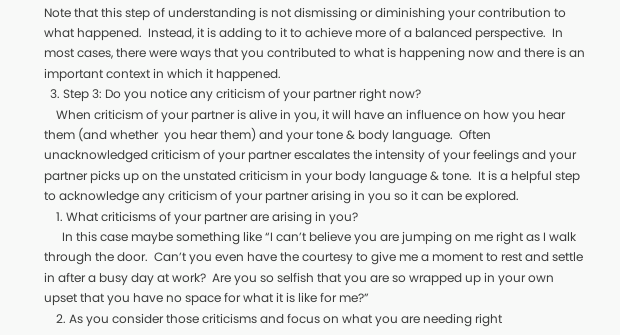Note that this step of understanding is not dismissing or diminishing your contribution to what happened.  Instead, it is adding to it to achieve more of a balanced perspective.  In most cases, there were ways that you contributed to what is happening now and there is an important context in which it happened.
  3. Step 3: Do you notice any criticism of your partner right now?
    When criticism of your partner is alive in you, it will have an influence on how you hear them (and whether  you hear them) and your tone & body language.  Often unacknowledged criticism of your partner escalates the intensity of your feelings and your partner picks up on the unstated criticism in your body language & tone.  It is a helpful step to acknowledge any criticism of your partner arising in you so it can be explored.
    1. What criticisms of your partner are arising in you?
      In this case maybe something like “I can’t believe you are jumping on me right as I walk through the door.  Can’t you even have the courtesy to give me a moment to rest and settle in after a busy day at work?  Are you so selfish that you are so wrapped up in your own upset that you have no space for what it is like for me?”
    2. As you consider those criticisms and focus on what you are needing right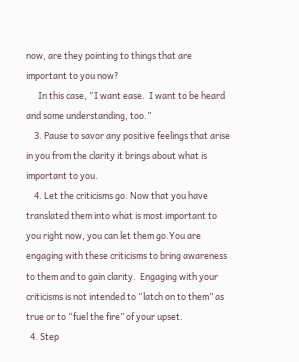now, are they pointing to things that are important to you now?
      In this case, “I want ease.  I want to be heard and some understanding, too.”
    3. Pause to savor any positive feelings that arise in you from the clarity it brings about what is important to you.
    4. Let the criticisms go. Now that you have translated them into what is most important to you right now, you can let them go.You are engaging with these criticisms to bring awareness to them and to gain clarity.  Engaging with your criticisms is not intended to “latch on to them” as true or to “fuel the fire” of your upset.
  4. Step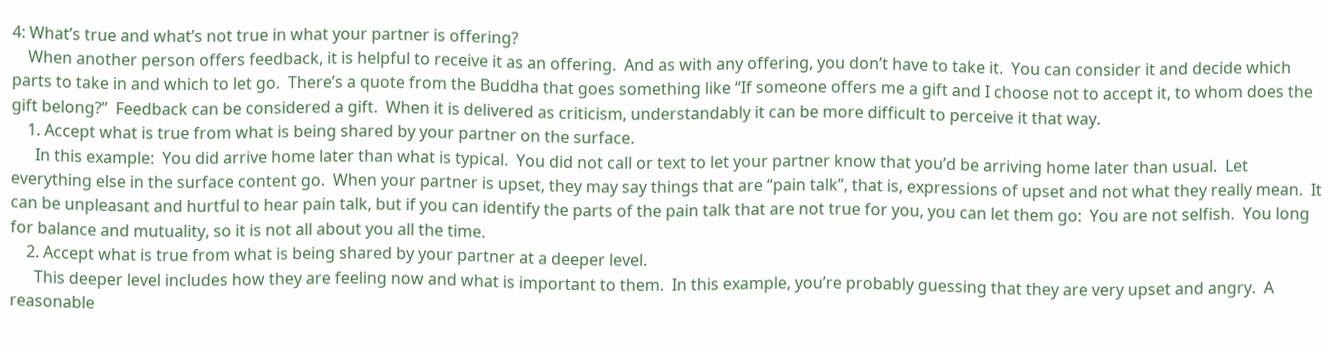4: What’s true and what’s not true in what your partner is offering?
    When another person offers feedback, it is helpful to receive it as an offering.  And as with any offering, you don’t have to take it.  You can consider it and decide which parts to take in and which to let go.  There’s a quote from the Buddha that goes something like “If someone offers me a gift and I choose not to accept it, to whom does the gift belong?”  Feedback can be considered a gift.  When it is delivered as criticism, understandably it can be more difficult to perceive it that way.
    1. Accept what is true from what is being shared by your partner on the surface.
      In this example:  You did arrive home later than what is typical.  You did not call or text to let your partner know that you’d be arriving home later than usual.  Let everything else in the surface content go.  When your partner is upset, they may say things that are “pain talk”, that is, expressions of upset and not what they really mean.  It can be unpleasant and hurtful to hear pain talk, but if you can identify the parts of the pain talk that are not true for you, you can let them go:  You are not selfish.  You long for balance and mutuality, so it is not all about you all the time.
    2. Accept what is true from what is being shared by your partner at a deeper level.
      This deeper level includes how they are feeling now and what is important to them.  In this example, you’re probably guessing that they are very upset and angry.  A reasonable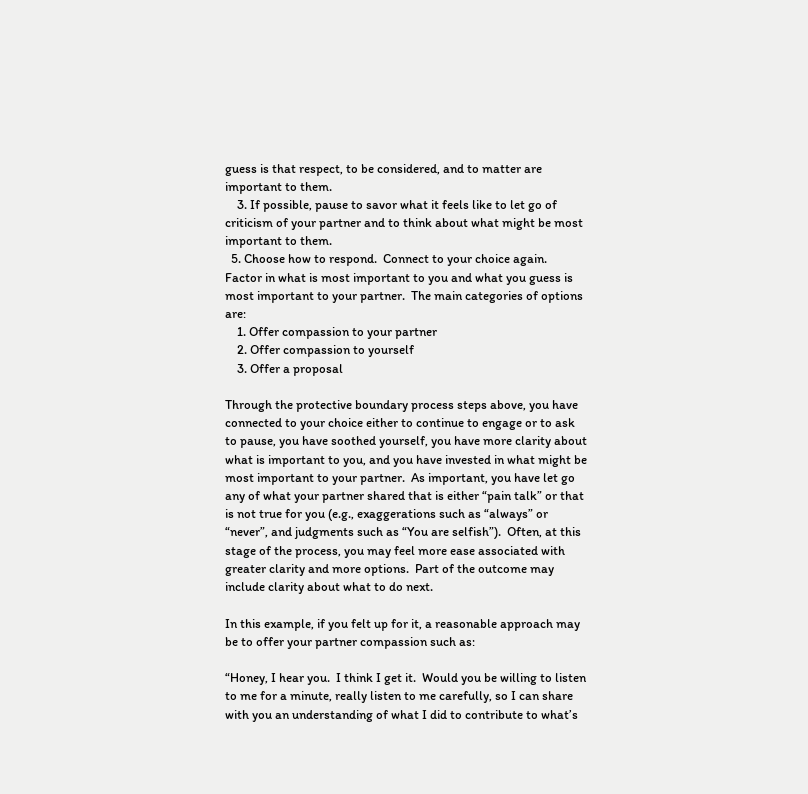guess is that respect, to be considered, and to matter are important to them.
    3. If possible, pause to savor what it feels like to let go of criticism of your partner and to think about what might be most important to them.
  5. Choose how to respond.  Connect to your choice again.  Factor in what is most important to you and what you guess is most important to your partner.  The main categories of options are:
    1. Offer compassion to your partner
    2. Offer compassion to yourself
    3. Offer a proposal

Through the protective boundary process steps above, you have connected to your choice either to continue to engage or to ask to pause, you have soothed yourself, you have more clarity about what is important to you, and you have invested in what might be most important to your partner.  As important, you have let go any of what your partner shared that is either “pain talk” or that is not true for you (e.g., exaggerations such as “always” or “never”, and judgments such as “You are selfish”).  Often, at this stage of the process, you may feel more ease associated with greater clarity and more options.  Part of the outcome may include clarity about what to do next.

In this example, if you felt up for it, a reasonable approach may be to offer your partner compassion such as:

“Honey, I hear you.  I think I get it.  Would you be willing to listen to me for a minute, really listen to me carefully, so I can share with you an understanding of what I did to contribute to what’s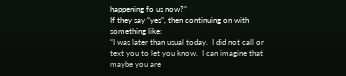happening fo us now?”
If they say “yes”, then continuing on with something like:
“I was later than usual today.  I did not call or text you to let you know.  I can imagine that maybe you are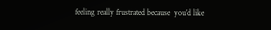feeling really frustrated because  you’d like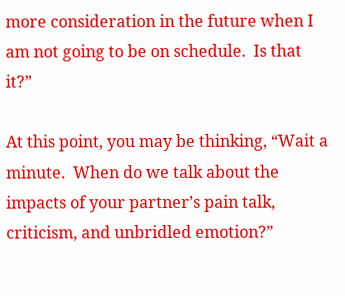more consideration in the future when I am not going to be on schedule.  Is that it?”

At this point, you may be thinking, “Wait a minute.  When do we talk about the impacts of your partner’s pain talk, criticism, and unbridled emotion?”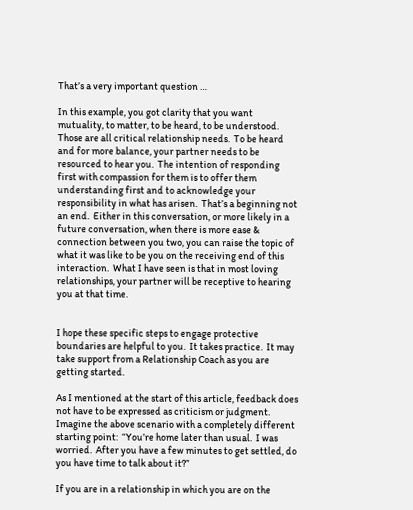That’s a very important question …

In this example, you got clarity that you want mutuality, to matter, to be heard, to be understood.  Those are all critical relationship needs.  To be heard and for more balance, your partner needs to be resourced to hear you.  The intention of responding first with compassion for them is to offer them understanding first and to acknowledge your responsibility in what has arisen.  That’s a beginning not an end.  Either in this conversation, or more likely in a future conversation, when there is more ease & connection between you two, you can raise the topic of what it was like to be you on the receiving end of this interaction.  What I have seen is that in most loving relationships, your partner will be receptive to hearing you at that time.


I hope these specific steps to engage protective boundaries are helpful to you.  It takes practice.  It may take support from a Relationship Coach as you are getting started.

As I mentioned at the start of this article, feedback does not have to be expressed as criticism or judgment.  Imagine the above scenario with a completely different starting point:  “You’re home later than usual.  I was worried.  After you have a few minutes to get settled, do you have time to talk about it?”

If you are in a relationship in which you are on the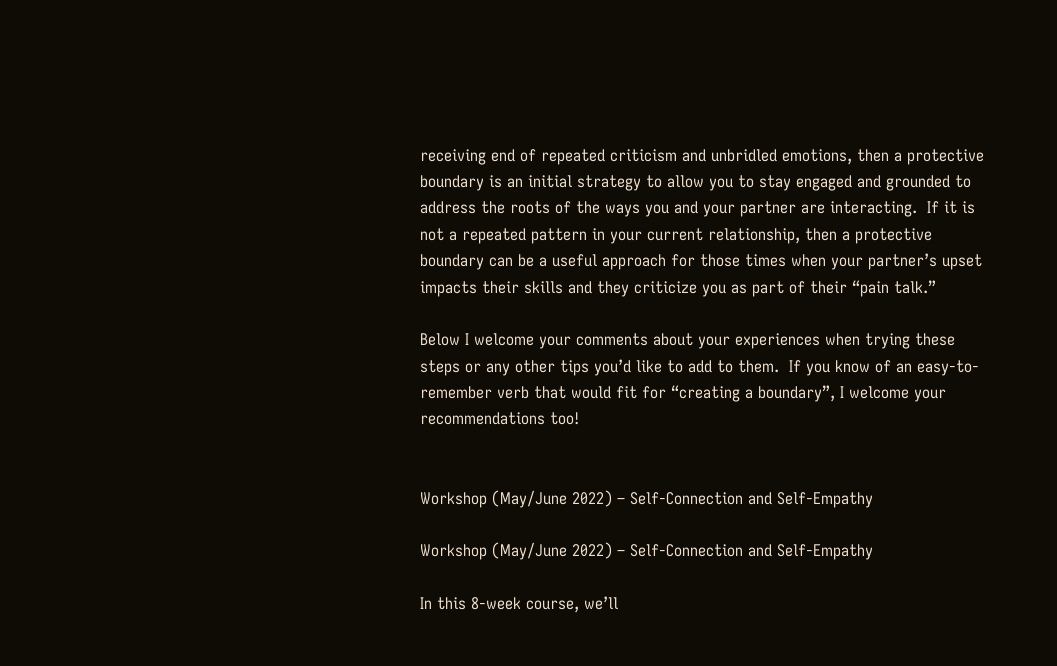receiving end of repeated criticism and unbridled emotions, then a protective boundary is an initial strategy to allow you to stay engaged and grounded to address the roots of the ways you and your partner are interacting.  If it is not a repeated pattern in your current relationship, then a protective boundary can be a useful approach for those times when your partner’s upset impacts their skills and they criticize you as part of their “pain talk.”

Below I welcome your comments about your experiences when trying these steps or any other tips you’d like to add to them.  If you know of an easy-to-remember verb that would fit for “creating a boundary”, I welcome your recommendations too!


Workshop (May/June 2022) – Self-Connection and Self-Empathy

Workshop (May/June 2022) – Self-Connection and Self-Empathy

In this 8-week course, we’ll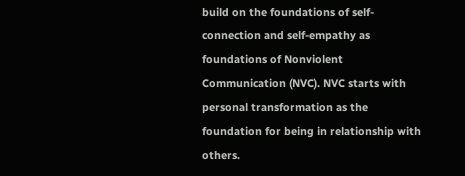build on the foundations of self-connection and self-empathy as foundations of Nonviolent Communication (NVC). NVC starts with personal transformation as the foundation for being in relationship with others.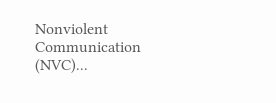Nonviolent Communication (NVC)...